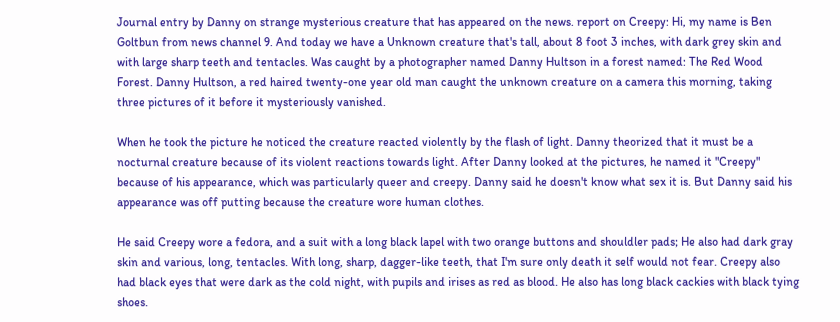Journal entry by Danny on strange mysterious creature that has appeared on the news. report on Creepy: Hi, my name is Ben Goltbun from news channel 9. And today we have a Unknown creature that's tall, about 8 foot 3 inches, with dark grey skin and with large sharp teeth and tentacles. Was caught by a photographer named Danny Hultson in a forest named: The Red Wood Forest. Danny Hultson, a red haired twenty-one year old man caught the unknown creature on a camera this morning, taking three pictures of it before it mysteriously vanished.

When he took the picture he noticed the creature reacted violently by the flash of light. Danny theorized that it must be a nocturnal creature because of its violent reactions towards light. After Danny looked at the pictures, he named it "Creepy" because of his appearance, which was particularly queer and creepy. Danny said he doesn't know what sex it is. But Danny said his appearance was off putting because the creature wore human clothes.

He said Creepy wore a fedora, and a suit with a long black lapel with two orange buttons and shouldler pads; He also had dark gray skin and various, long, tentacles. With long, sharp, dagger-like teeth, that I'm sure only death it self would not fear. Creepy also had black eyes that were dark as the cold night, with pupils and irises as red as blood. He also has long black cackies with black tying shoes.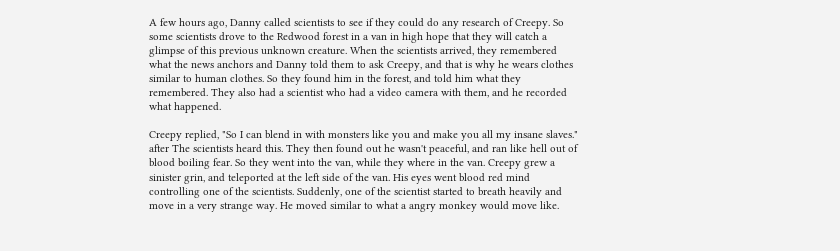A few hours ago, Danny called scientists to see if they could do any research of Creepy. So some scientists drove to the Redwood forest in a van in high hope that they will catch a glimpse of this previous unknown creature. When the scientists arrived, they remembered what the news anchors and Danny told them to ask Creepy, and that is why he wears clothes similar to human clothes. So they found him in the forest, and told him what they remembered. They also had a scientist who had a video camera with them, and he recorded what happened.

Creepy replied, "So I can blend in with monsters like you and make you all my insane slaves." after The scientists heard this. They then found out he wasn't peaceful, and ran like hell out of blood boiling fear. So they went into the van, while they where in the van. Creepy grew a sinister grin, and teleported at the left side of the van. His eyes went blood red mind controlling one of the scientists. Suddenly, one of the scientist started to breath heavily and move in a very strange way. He moved similar to what a angry monkey would move like.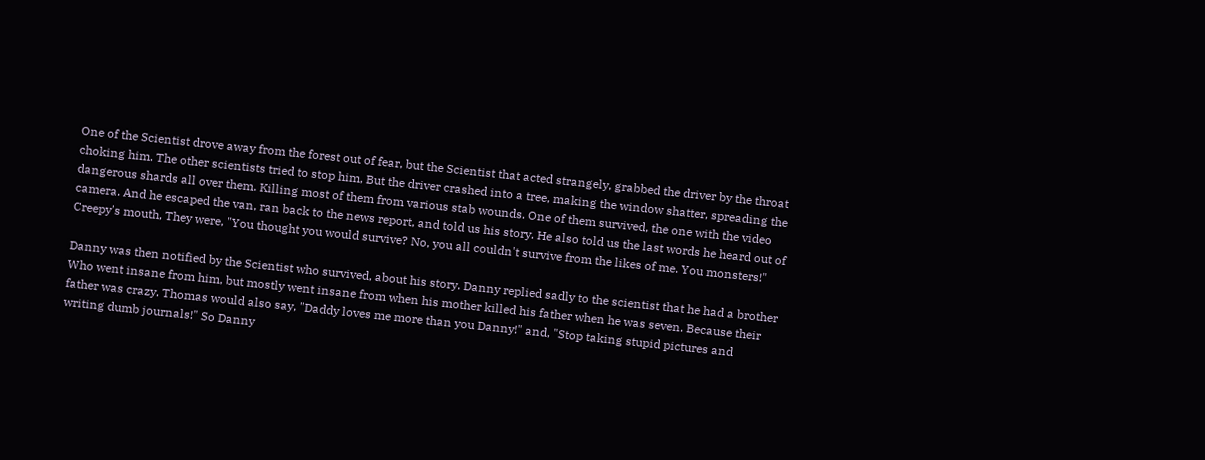One of the Scientist drove away from the forest out of fear, but the Scientist that acted strangely, grabbed the driver by the throat choking him. The other scientists tried to stop him, But the driver crashed into a tree, making the window shatter, spreading the dangerous shards all over them. Killing most of them from various stab wounds. One of them survived, the one with the video camera. And he escaped the van, ran back to the news report, and told us his story. He also told us the last words he heard out of Creepy's mouth, They were, "You thought you would survive? No, you all couldn't survive from the likes of me. You monsters!"

Danny was then notified by the Scientist who survived, about his story. Danny replied sadly to the scientist that he had a brother Who went insane from him, but mostly went insane from when his mother killed his father when he was seven. Because their father was crazy. Thomas would also say, "Daddy loves me more than you Danny!" and, "Stop taking stupid pictures and writing dumb journals!" So Danny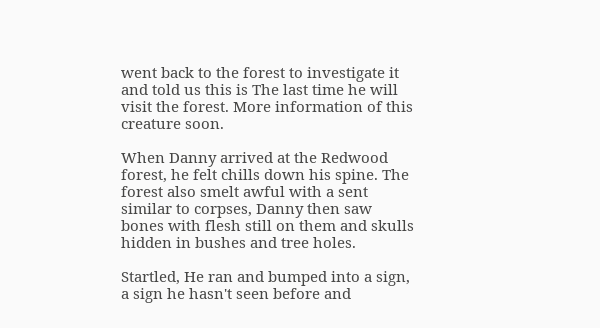went back to the forest to investigate it and told us this is The last time he will visit the forest. More information of this creature soon.

When Danny arrived at the Redwood forest, he felt chills down his spine. The forest also smelt awful with a sent similar to corpses, Danny then saw bones with flesh still on them and skulls hidden in bushes and tree holes.

Startled, He ran and bumped into a sign, a sign he hasn't seen before and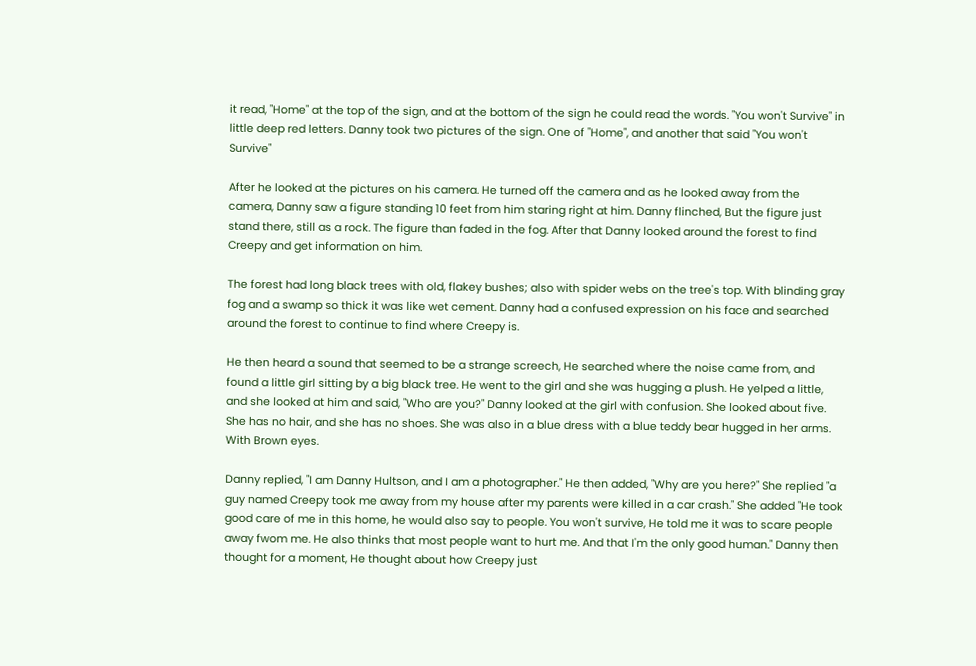it read, "Home" at the top of the sign, and at the bottom of the sign he could read the words. "You won't Survive" in little deep red letters. Danny took two pictures of the sign. One of "Home", and another that said "You won't Survive"

After he looked at the pictures on his camera. He turned off the camera and as he looked away from the camera, Danny saw a figure standing 10 feet from him staring right at him. Danny flinched, But the figure just stand there, still as a rock. The figure than faded in the fog. After that Danny looked around the forest to find Creepy and get information on him.

The forest had long black trees with old, flakey bushes; also with spider webs on the tree's top. With blinding gray fog and a swamp so thick it was like wet cement. Danny had a confused expression on his face and searched around the forest to continue to find where Creepy is.

He then heard a sound that seemed to be a strange screech, He searched where the noise came from, and found a little girl sitting by a big black tree. He went to the girl and she was hugging a plush. He yelped a little, and she looked at him and said, "Who are you?" Danny looked at the girl with confusion. She looked about five. She has no hair, and she has no shoes. She was also in a blue dress with a blue teddy bear hugged in her arms. With Brown eyes.

Danny replied, "I am Danny Hultson, and I am a photographer." He then added, "Why are you here?" She replied "a guy named Creepy took me away from my house after my parents were killed in a car crash." She added "He took good care of me in this home, he would also say to people. You won't survive, He told me it was to scare people away fwom me. He also thinks that most people want to hurt me. And that I'm the only good human." Danny then thought for a moment, He thought about how Creepy just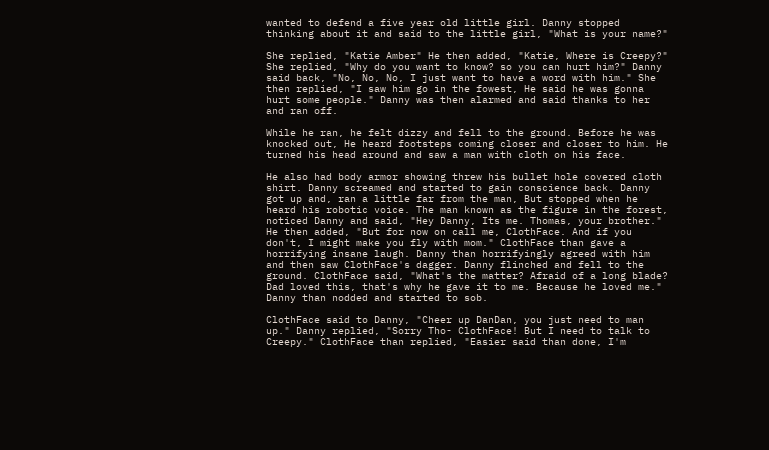wanted to defend a five year old little girl. Danny stopped thinking about it and said to the little girl, "What is your name?"

She replied, "Katie Amber" He then added, "Katie, Where is Creepy?" She replied, "Why do you want to know? so you can hurt him?" Danny said back, "No, No, No, I just want to have a word with him." She then replied, "I saw him go in the fowest, He said he was gonna hurt some people." Danny was then alarmed and said thanks to her and ran off.

While he ran, he felt dizzy and fell to the ground. Before he was knocked out, He heard footsteps coming closer and closer to him. He turned his head around and saw a man with cloth on his face.

He also had body armor showing threw his bullet hole covered cloth shirt. Danny screamed and started to gain conscience back. Danny got up and, ran a little far from the man, But stopped when he heard his robotic voice. The man known as the figure in the forest, noticed Danny and said, "Hey Danny, Its me. Thomas, your brother." He then added, "But for now on call me, ClothFace. And if you don't, I might make you fly with mom." ClothFace than gave a horrifying insane laugh. Danny than horrifyingly agreed with him and then saw ClothFace's dagger. Danny flinched and fell to the ground. ClothFace said, "What's the matter? Afraid of a long blade? Dad loved this, that's why he gave it to me. Because he loved me." Danny than nodded and started to sob.

ClothFace said to Danny, "Cheer up DanDan, you just need to man up." Danny replied, "Sorry Tho- ClothFace! But I need to talk to Creepy." ClothFace than replied, "Easier said than done, I'm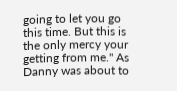going to let you go this time. But this is the only mercy your getting from me." As Danny was about to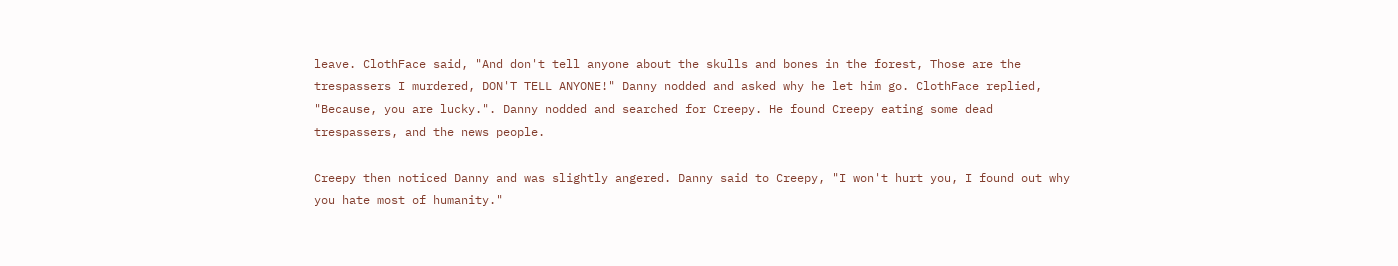leave. ClothFace said, "And don't tell anyone about the skulls and bones in the forest, Those are the trespassers I murdered, DON'T TELL ANYONE!" Danny nodded and asked why he let him go. ClothFace replied, "Because, you are lucky.". Danny nodded and searched for Creepy. He found Creepy eating some dead trespassers, and the news people.

Creepy then noticed Danny and was slightly angered. Danny said to Creepy, "I won't hurt you, I found out why you hate most of humanity."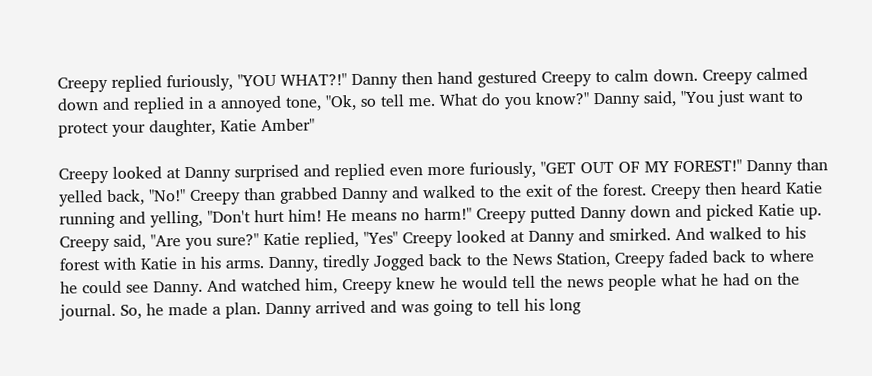Creepy replied furiously, "YOU WHAT?!" Danny then hand gestured Creepy to calm down. Creepy calmed down and replied in a annoyed tone, "Ok, so tell me. What do you know?" Danny said, "You just want to protect your daughter, Katie Amber"

Creepy looked at Danny surprised and replied even more furiously, "GET OUT OF MY FOREST!" Danny than yelled back, "No!" Creepy than grabbed Danny and walked to the exit of the forest. Creepy then heard Katie running and yelling, "Don't hurt him! He means no harm!" Creepy putted Danny down and picked Katie up. Creepy said, "Are you sure?" Katie replied, "Yes" Creepy looked at Danny and smirked. And walked to his forest with Katie in his arms. Danny, tiredly Jogged back to the News Station, Creepy faded back to where he could see Danny. And watched him, Creepy knew he would tell the news people what he had on the journal. So, he made a plan. Danny arrived and was going to tell his long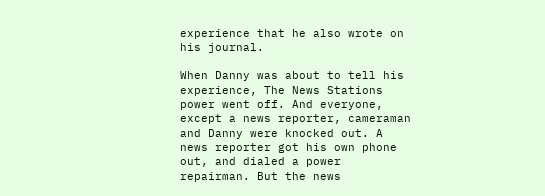experience that he also wrote on his journal.

When Danny was about to tell his experience, The News Stations power went off. And everyone, except a news reporter, cameraman and Danny were knocked out. A news reporter got his own phone out, and dialed a power repairman. But the news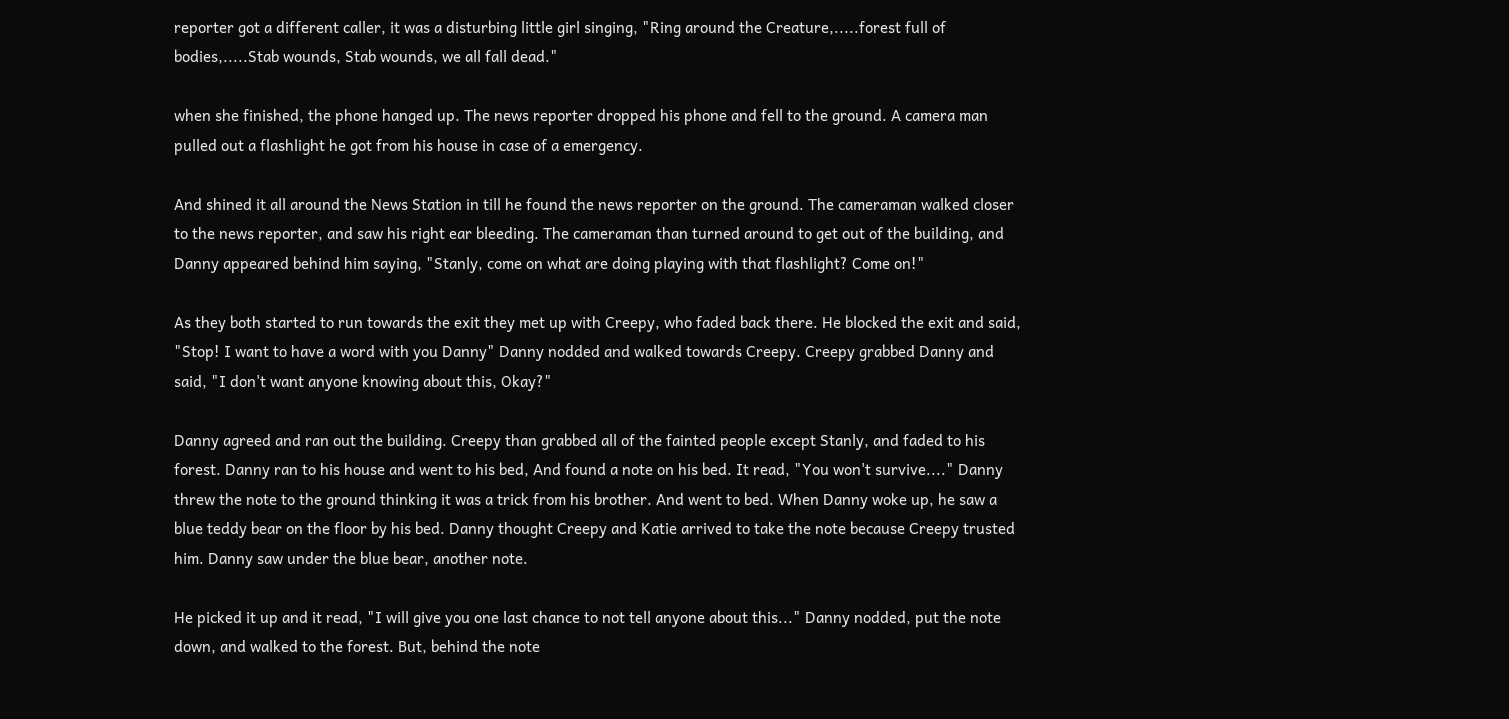reporter got a different caller, it was a disturbing little girl singing, "Ring around the Creature,.....forest full of bodies,.....Stab wounds, Stab wounds, we all fall dead."

when she finished, the phone hanged up. The news reporter dropped his phone and fell to the ground. A camera man pulled out a flashlight he got from his house in case of a emergency.

And shined it all around the News Station in till he found the news reporter on the ground. The cameraman walked closer to the news reporter, and saw his right ear bleeding. The cameraman than turned around to get out of the building, and Danny appeared behind him saying, "Stanly, come on what are doing playing with that flashlight? Come on!"

As they both started to run towards the exit they met up with Creepy, who faded back there. He blocked the exit and said, "Stop! I want to have a word with you Danny" Danny nodded and walked towards Creepy. Creepy grabbed Danny and said, "I don't want anyone knowing about this, Okay?"

Danny agreed and ran out the building. Creepy than grabbed all of the fainted people except Stanly, and faded to his forest. Danny ran to his house and went to his bed, And found a note on his bed. It read, "You won't survive...." Danny threw the note to the ground thinking it was a trick from his brother. And went to bed. When Danny woke up, he saw a blue teddy bear on the floor by his bed. Danny thought Creepy and Katie arrived to take the note because Creepy trusted him. Danny saw under the blue bear, another note.

He picked it up and it read, "I will give you one last chance to not tell anyone about this..." Danny nodded, put the note down, and walked to the forest. But, behind the note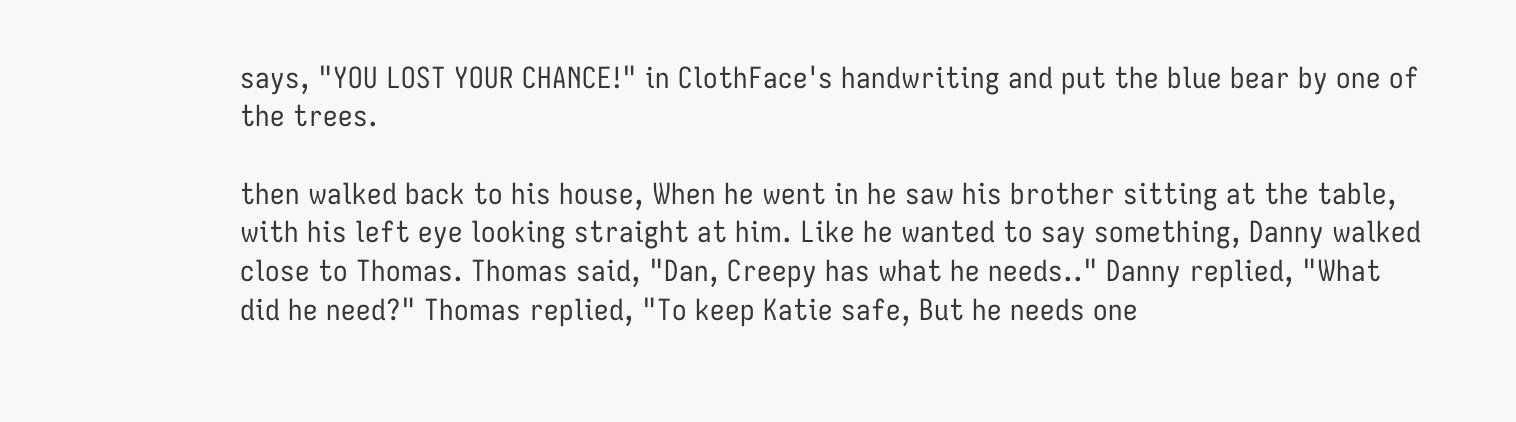says, "YOU LOST YOUR CHANCE!" in ClothFace's handwriting and put the blue bear by one of the trees.

then walked back to his house, When he went in he saw his brother sitting at the table, with his left eye looking straight at him. Like he wanted to say something, Danny walked close to Thomas. Thomas said, "Dan, Creepy has what he needs.." Danny replied, "What did he need?" Thomas replied, "To keep Katie safe, But he needs one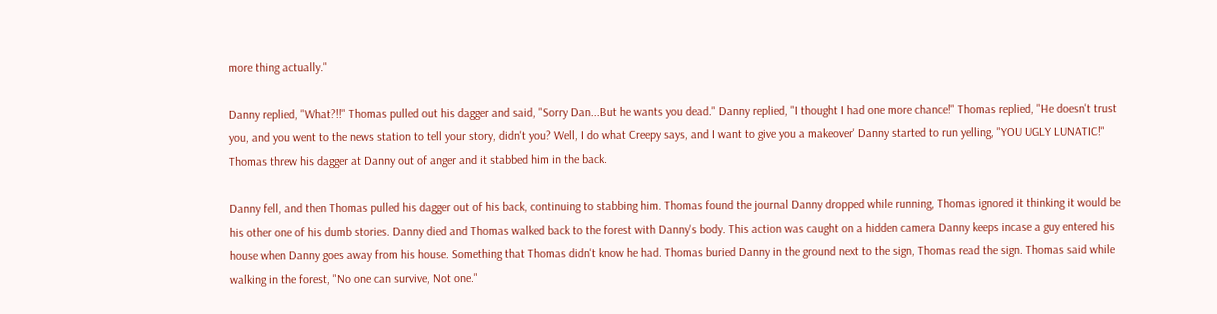more thing actually."

Danny replied, "What?!!" Thomas pulled out his dagger and said, "Sorry Dan...But he wants you dead." Danny replied, "I thought I had one more chance!" Thomas replied, "He doesn't trust you, and you went to the news station to tell your story, didn't you? Well, I do what Creepy says, and I want to give you a makeover' Danny started to run yelling, "YOU UGLY LUNATIC!" Thomas threw his dagger at Danny out of anger and it stabbed him in the back.

Danny fell, and then Thomas pulled his dagger out of his back, continuing to stabbing him. Thomas found the journal Danny dropped while running, Thomas ignored it thinking it would be his other one of his dumb stories. Danny died and Thomas walked back to the forest with Danny's body. This action was caught on a hidden camera Danny keeps incase a guy entered his house when Danny goes away from his house. Something that Thomas didn't know he had. Thomas buried Danny in the ground next to the sign, Thomas read the sign. Thomas said while walking in the forest, "No one can survive, Not one."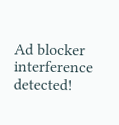Ad blocker interference detected!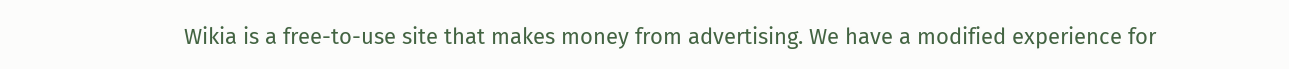Wikia is a free-to-use site that makes money from advertising. We have a modified experience for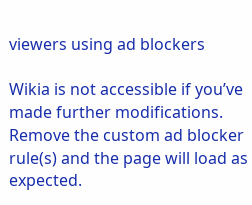viewers using ad blockers

Wikia is not accessible if you’ve made further modifications. Remove the custom ad blocker rule(s) and the page will load as expected.